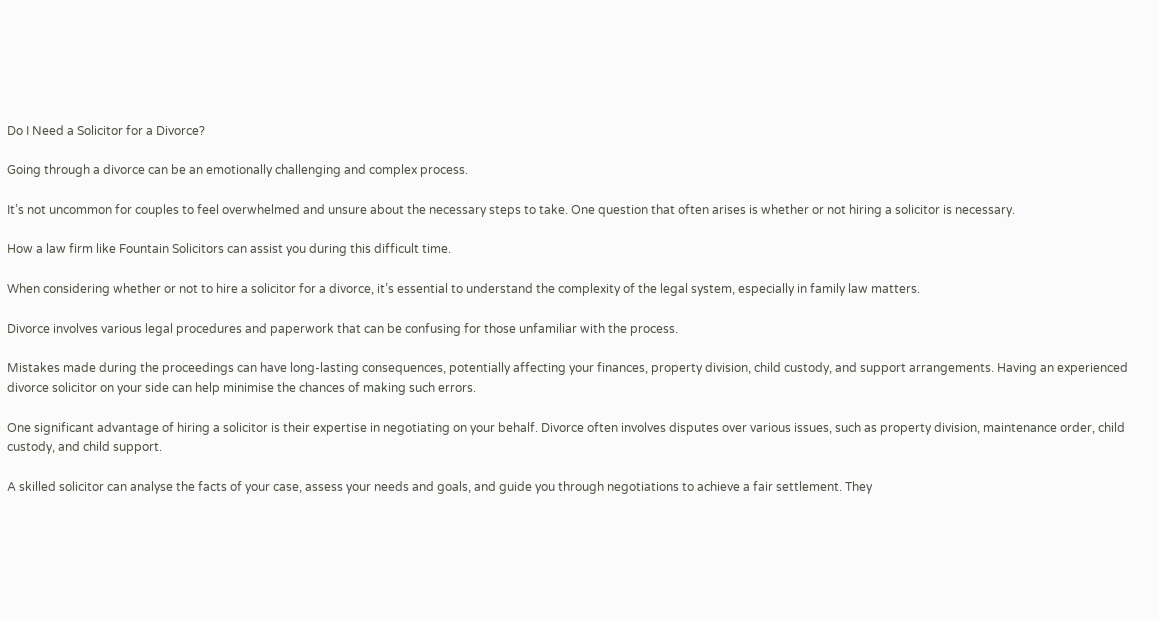Do I Need a Solicitor for a Divorce?

Going through a divorce can be an emotionally challenging and complex process.

It’s not uncommon for couples to feel overwhelmed and unsure about the necessary steps to take. One question that often arises is whether or not hiring a solicitor is necessary.

How a law firm like Fountain Solicitors can assist you during this difficult time.

When considering whether or not to hire a solicitor for a divorce, it’s essential to understand the complexity of the legal system, especially in family law matters.

Divorce involves various legal procedures and paperwork that can be confusing for those unfamiliar with the process.

Mistakes made during the proceedings can have long-lasting consequences, potentially affecting your finances, property division, child custody, and support arrangements. Having an experienced divorce solicitor on your side can help minimise the chances of making such errors.

One significant advantage of hiring a solicitor is their expertise in negotiating on your behalf. Divorce often involves disputes over various issues, such as property division, maintenance order, child custody, and child support.

A skilled solicitor can analyse the facts of your case, assess your needs and goals, and guide you through negotiations to achieve a fair settlement. They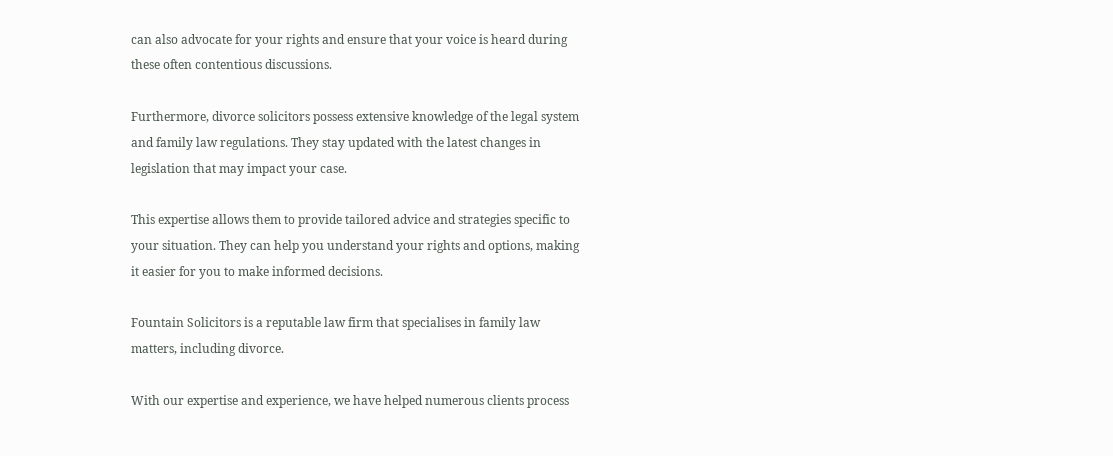can also advocate for your rights and ensure that your voice is heard during these often contentious discussions.

Furthermore, divorce solicitors possess extensive knowledge of the legal system and family law regulations. They stay updated with the latest changes in legislation that may impact your case.

This expertise allows them to provide tailored advice and strategies specific to your situation. They can help you understand your rights and options, making it easier for you to make informed decisions.

Fountain Solicitors is a reputable law firm that specialises in family law matters, including divorce.

With our expertise and experience, we have helped numerous clients process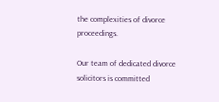the complexities of divorce proceedings.

Our team of dedicated divorce solicitors is committed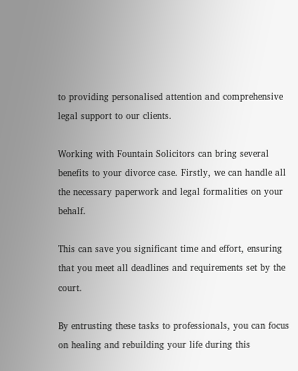to providing personalised attention and comprehensive legal support to our clients.

Working with Fountain Solicitors can bring several benefits to your divorce case. Firstly, we can handle all the necessary paperwork and legal formalities on your behalf.

This can save you significant time and effort, ensuring that you meet all deadlines and requirements set by the court.

By entrusting these tasks to professionals, you can focus on healing and rebuilding your life during this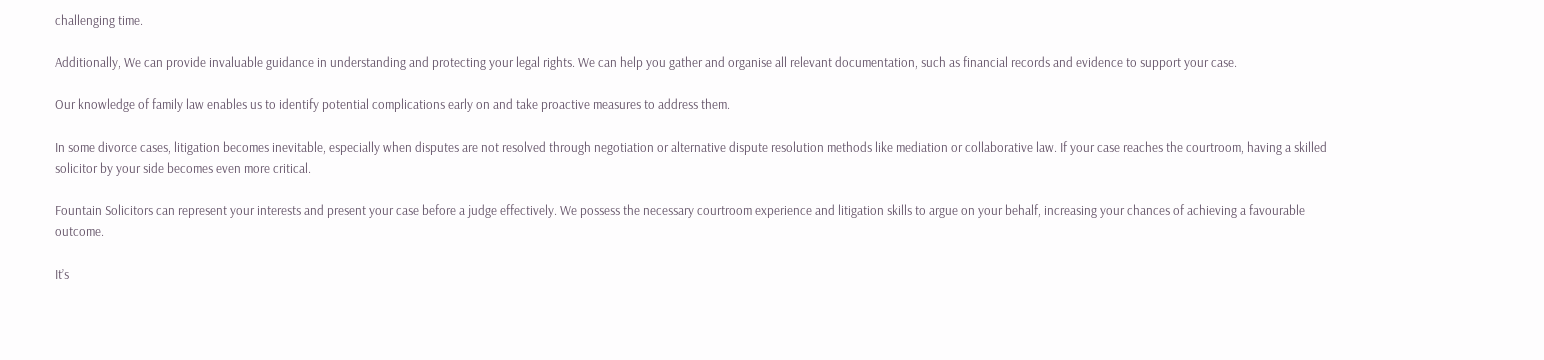challenging time.

Additionally, We can provide invaluable guidance in understanding and protecting your legal rights. We can help you gather and organise all relevant documentation, such as financial records and evidence to support your case.

Our knowledge of family law enables us to identify potential complications early on and take proactive measures to address them.

In some divorce cases, litigation becomes inevitable, especially when disputes are not resolved through negotiation or alternative dispute resolution methods like mediation or collaborative law. If your case reaches the courtroom, having a skilled solicitor by your side becomes even more critical.

Fountain Solicitors can represent your interests and present your case before a judge effectively. We possess the necessary courtroom experience and litigation skills to argue on your behalf, increasing your chances of achieving a favourable outcome.

It’s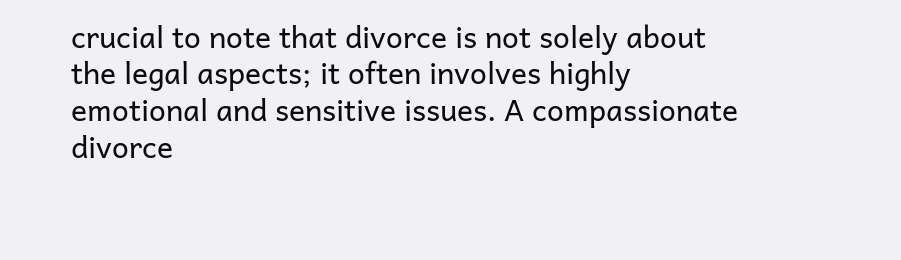crucial to note that divorce is not solely about the legal aspects; it often involves highly emotional and sensitive issues. A compassionate divorce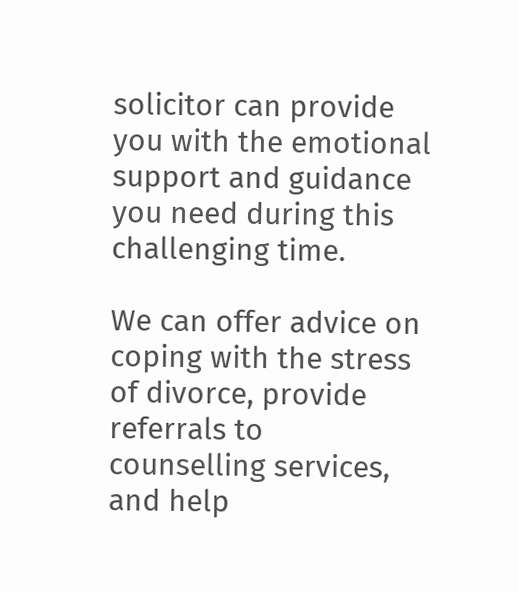solicitor can provide you with the emotional support and guidance you need during this challenging time.

We can offer advice on coping with the stress of divorce, provide referrals to counselling services, and help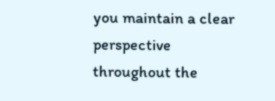you maintain a clear perspective throughout the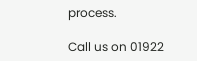process.

Call us on 01922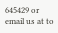645429 or email us at to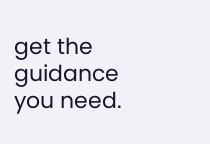get the guidance you need.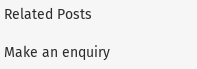Related Posts

Make an enquiry